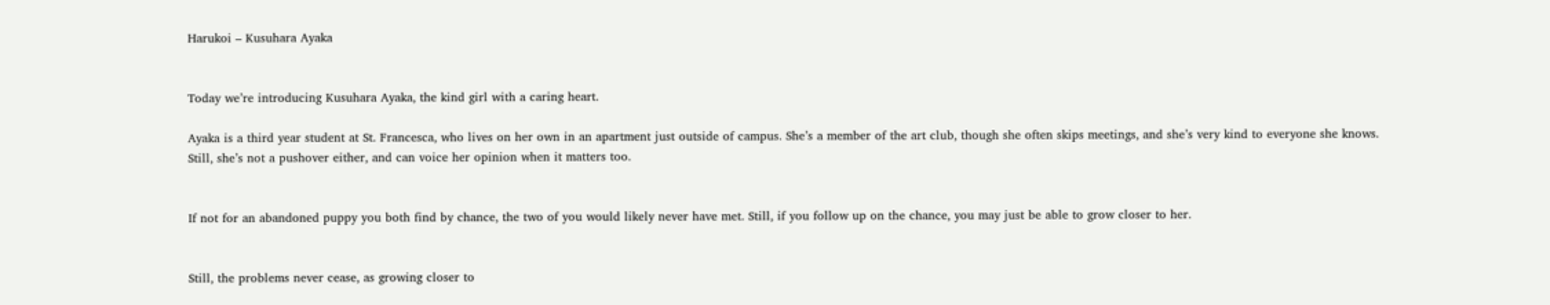Harukoi – Kusuhara Ayaka


Today we’re introducing Kusuhara Ayaka, the kind girl with a caring heart.

Ayaka is a third year student at St. Francesca, who lives on her own in an apartment just outside of campus. She’s a member of the art club, though she often skips meetings, and she’s very kind to everyone she knows. Still, she’s not a pushover either, and can voice her opinion when it matters too.


If not for an abandoned puppy you both find by chance, the two of you would likely never have met. Still, if you follow up on the chance, you may just be able to grow closer to her.


Still, the problems never cease, as growing closer to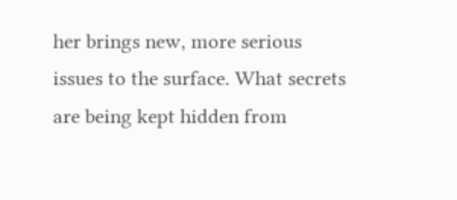her brings new, more serious issues to the surface. What secrets are being kept hidden from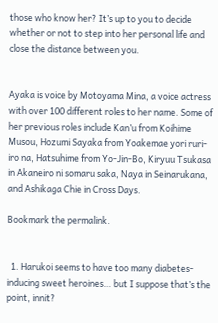those who know her? It’s up to you to decide whether or not to step into her personal life and close the distance between you.


Ayaka is voice by Motoyama Mina, a voice actress with over 100 different roles to her name. Some of her previous roles include Kan’u from Koihime Musou, Hozumi Sayaka from Yoakemae yori ruri-iro na, Hatsuhime from Yo-Jin-Bo, Kiryuu Tsukasa in Akaneiro ni somaru saka, Naya in Seinarukana, and Ashikaga Chie in Cross Days.

Bookmark the permalink.


  1. Harukoi seems to have too many diabetes-inducing sweet heroines… but I suppose that’s the point, innit?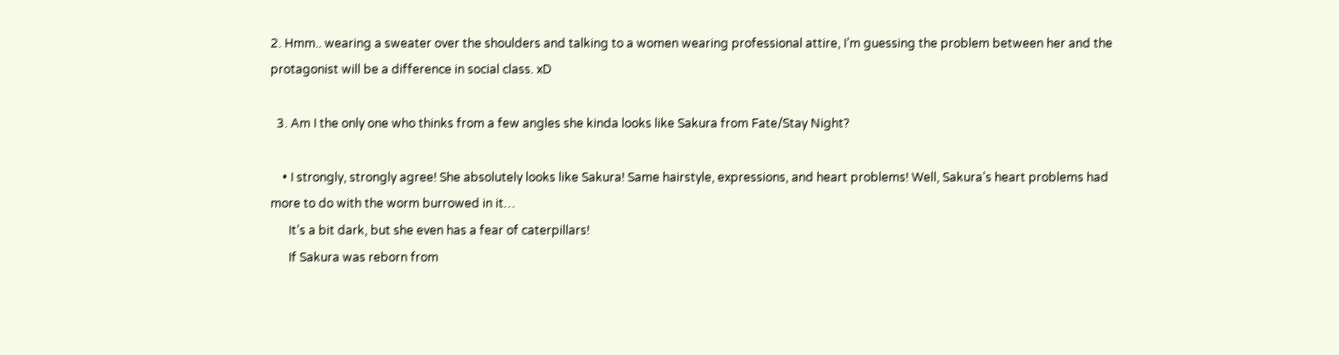2. Hmm.. wearing a sweater over the shoulders and talking to a women wearing professional attire, I’m guessing the problem between her and the protagonist will be a difference in social class. xD

  3. Am I the only one who thinks from a few angles she kinda looks like Sakura from Fate/Stay Night?

    • I strongly, strongly agree! She absolutely looks like Sakura! Same hairstyle, expressions, and heart problems! Well, Sakura’s heart problems had more to do with the worm burrowed in it…
      It’s a bit dark, but she even has a fear of caterpillars!
      If Sakura was reborn from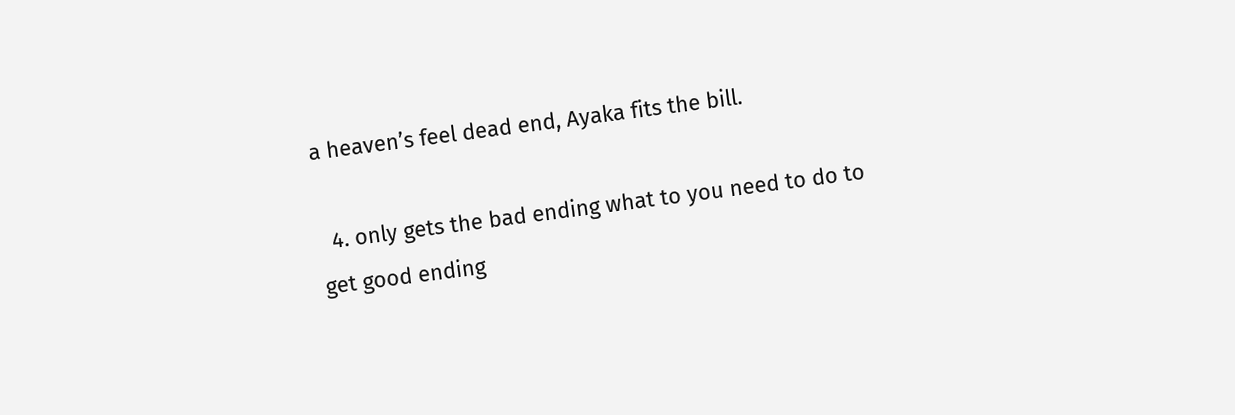a heaven’s feel dead end, Ayaka fits the bill.

  4. only gets the bad ending what to you need to do to get good ending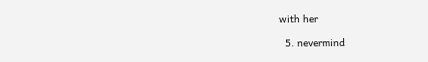with her

  5. nevermind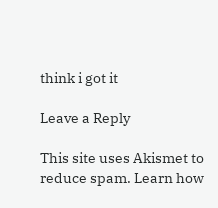think i got it

Leave a Reply

This site uses Akismet to reduce spam. Learn how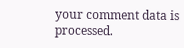your comment data is processed.